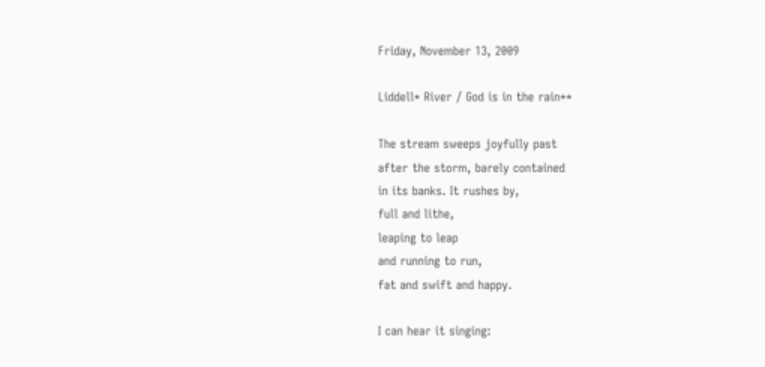Friday, November 13, 2009

Liddell* River / God is in the rain**

The stream sweeps joyfully past
after the storm, barely contained
in its banks. It rushes by,
full and lithe,
leaping to leap
and running to run,
fat and swift and happy.

I can hear it singing: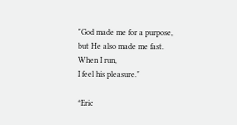"God made me for a purpose,
but He also made me fast.
When I run,
I feel his pleasure."

*Eric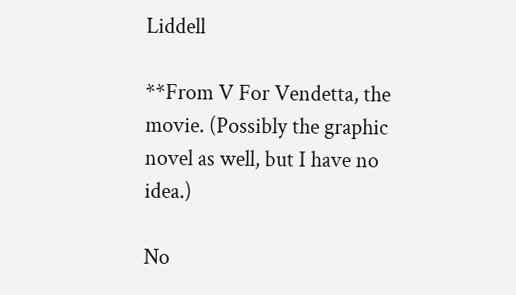Liddell

**From V For Vendetta, the movie. (Possibly the graphic novel as well, but I have no idea.)

No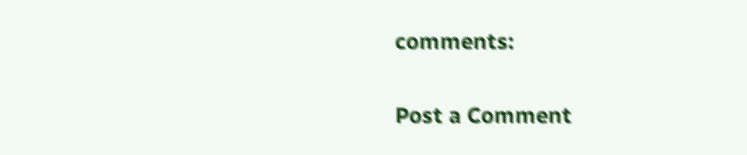comments:

Post a Comment